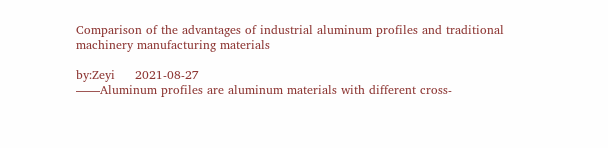Comparison of the advantages of industrial aluminum profiles and traditional machinery manufacturing materials

by:Zeyi     2021-08-27
——Aluminum profiles are aluminum materials with different cross-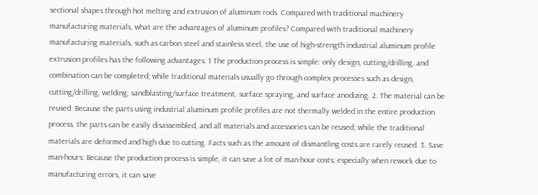sectional shapes through hot melting and extrusion of aluminum rods. Compared with traditional machinery manufacturing materials, what are the advantages of aluminum profiles? Compared with traditional machinery manufacturing materials, such as carbon steel and stainless steel, the use of high-strength industrial aluminum profile extrusion profiles has the following advantages: 1 The production process is simple: only design, cutting/drilling, and combination can be completed; while traditional materials usually go through complex processes such as design, cutting/drilling, welding, sandblasting/surface treatment, surface spraying, and surface anodizing. 2. The material can be reused: Because the parts using industrial aluminum profile profiles are not thermally welded in the entire production process, the parts can be easily disassembled, and all materials and accessories can be reused; while the traditional materials are deformed and high due to cutting. Facts such as the amount of dismantling costs are rarely reused. 3. Save man-hours: Because the production process is simple, it can save a lot of man-hour costs; especially when rework due to manufacturing errors, it can save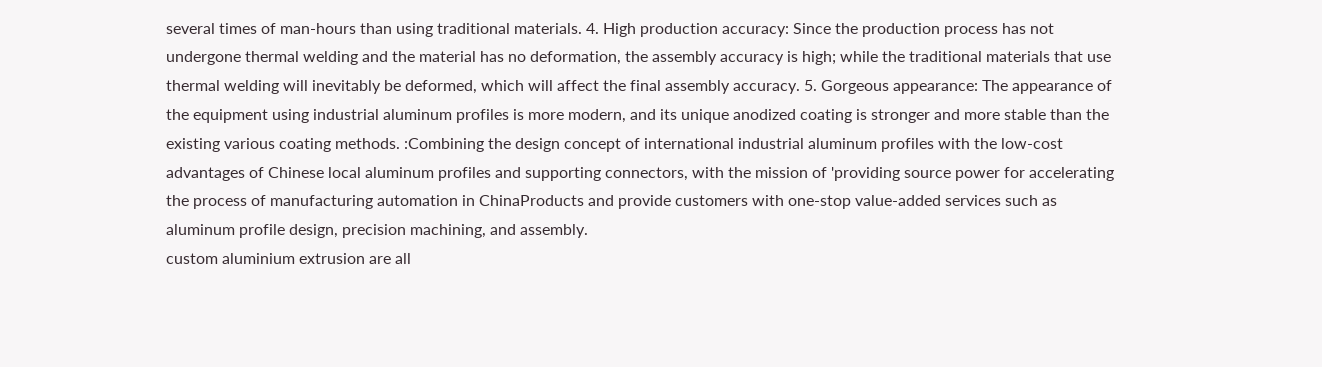several times of man-hours than using traditional materials. 4. High production accuracy: Since the production process has not undergone thermal welding and the material has no deformation, the assembly accuracy is high; while the traditional materials that use thermal welding will inevitably be deformed, which will affect the final assembly accuracy. 5. Gorgeous appearance: The appearance of the equipment using industrial aluminum profiles is more modern, and its unique anodized coating is stronger and more stable than the existing various coating methods. :Combining the design concept of international industrial aluminum profiles with the low-cost advantages of Chinese local aluminum profiles and supporting connectors, with the mission of 'providing source power for accelerating the process of manufacturing automation in ChinaProducts and provide customers with one-stop value-added services such as aluminum profile design, precision machining, and assembly.
custom aluminium extrusion are all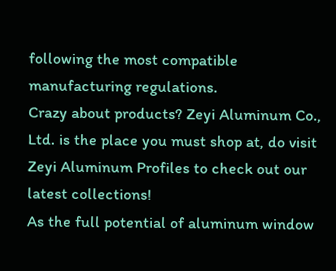following the most compatible manufacturing regulations.
Crazy about products? Zeyi Aluminum Co., Ltd. is the place you must shop at, do visit Zeyi Aluminum Profiles to check out our latest collections!
As the full potential of aluminum window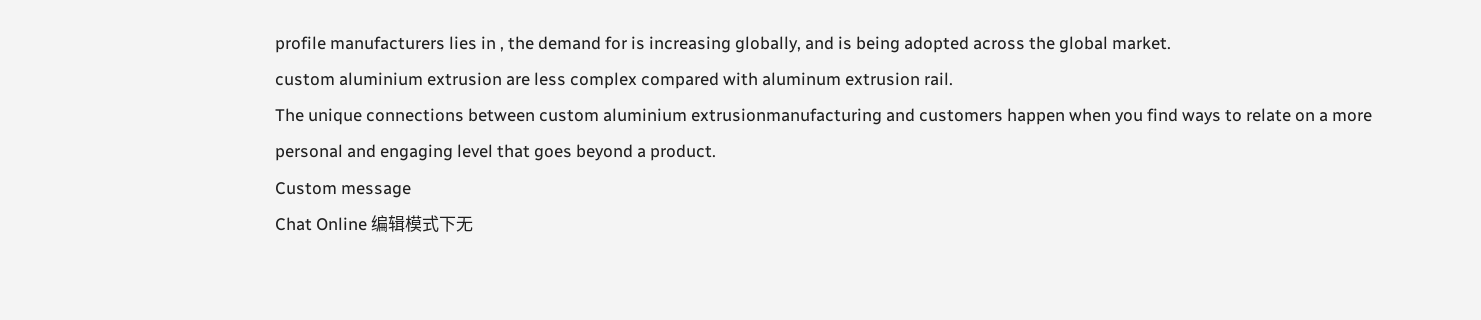profile manufacturers lies in , the demand for is increasing globally, and is being adopted across the global market.
custom aluminium extrusion are less complex compared with aluminum extrusion rail.
The unique connections between custom aluminium extrusionmanufacturing and customers happen when you find ways to relate on a more personal and engaging level that goes beyond a product.
Custom message
Chat Online 编辑模式下无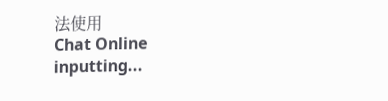法使用
Chat Online inputting...